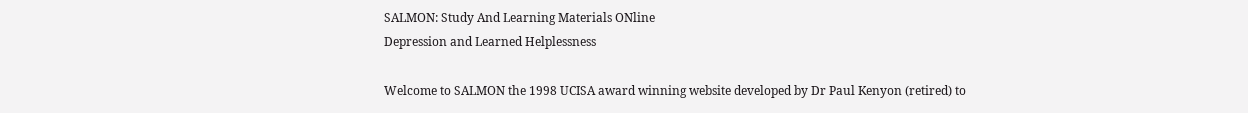SALMON: Study And Learning Materials ONline
Depression and Learned Helplessness

Welcome to SALMON the 1998 UCISA award winning website developed by Dr Paul Kenyon (retired) to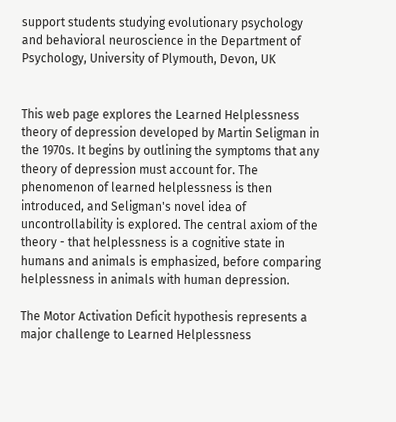support students studying evolutionary psychology and behavioral neuroscience in the Department of Psychology, University of Plymouth, Devon, UK


This web page explores the Learned Helplessness theory of depression developed by Martin Seligman in the 1970s. It begins by outlining the symptoms that any theory of depression must account for. The phenomenon of learned helplessness is then introduced, and Seligman's novel idea of uncontrollability is explored. The central axiom of the theory - that helplessness is a cognitive state in humans and animals is emphasized, before comparing helplessness in animals with human depression.

The Motor Activation Deficit hypothesis represents a major challenge to Learned Helplessness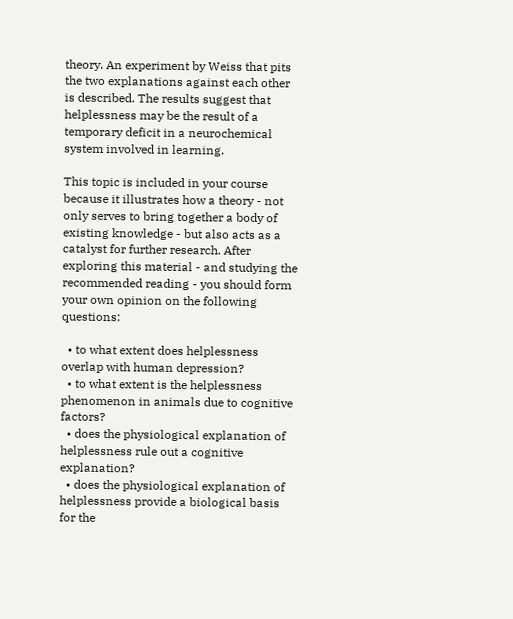theory. An experiment by Weiss that pits the two explanations against each other is described. The results suggest that helplessness may be the result of a temporary deficit in a neurochemical system involved in learning.

This topic is included in your course because it illustrates how a theory - not only serves to bring together a body of existing knowledge - but also acts as a catalyst for further research. After exploring this material - and studying the recommended reading - you should form your own opinion on the following questions:

  • to what extent does helplessness overlap with human depression?
  • to what extent is the helplessness phenomenon in animals due to cognitive factors?
  • does the physiological explanation of helplessness rule out a cognitive explanation?
  • does the physiological explanation of helplessness provide a biological basis for the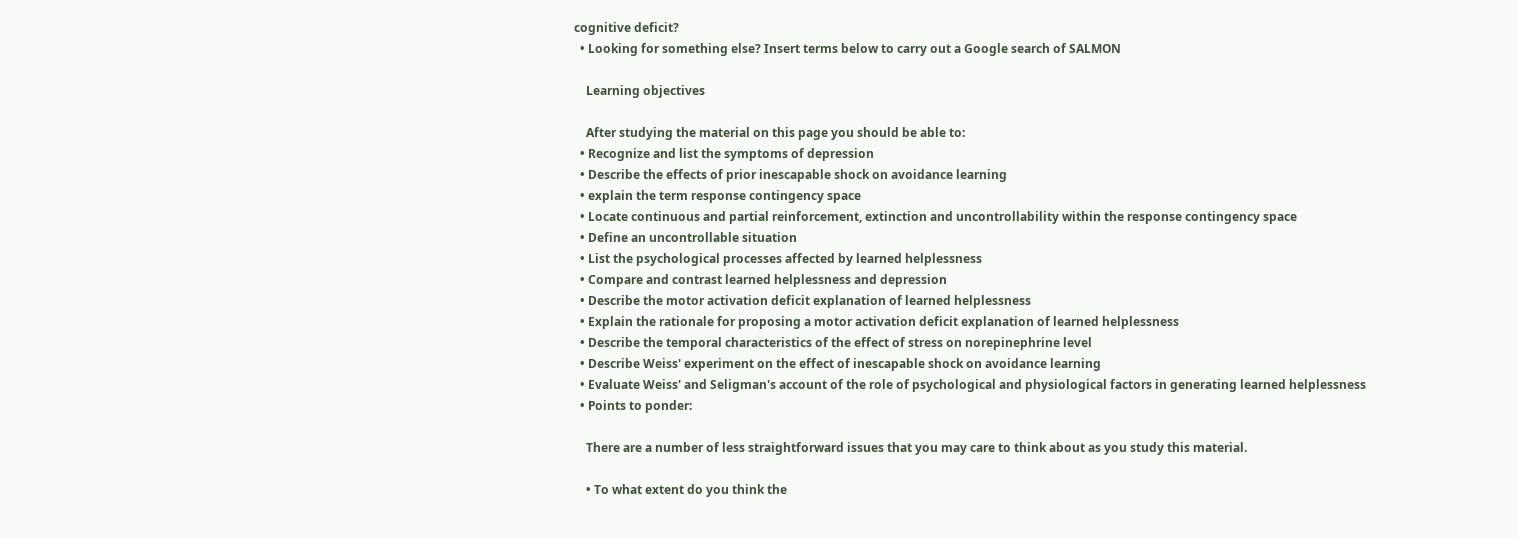cognitive deficit?
  • Looking for something else? Insert terms below to carry out a Google search of SALMON

    Learning objectives

    After studying the material on this page you should be able to:
  • Recognize and list the symptoms of depression
  • Describe the effects of prior inescapable shock on avoidance learning
  • explain the term response contingency space
  • Locate continuous and partial reinforcement, extinction and uncontrollability within the response contingency space
  • Define an uncontrollable situation
  • List the psychological processes affected by learned helplessness
  • Compare and contrast learned helplessness and depression
  • Describe the motor activation deficit explanation of learned helplessness
  • Explain the rationale for proposing a motor activation deficit explanation of learned helplessness
  • Describe the temporal characteristics of the effect of stress on norepinephrine level
  • Describe Weiss' experiment on the effect of inescapable shock on avoidance learning
  • Evaluate Weiss' and Seligman's account of the role of psychological and physiological factors in generating learned helplessness
  • Points to ponder:

    There are a number of less straightforward issues that you may care to think about as you study this material.

    • To what extent do you think the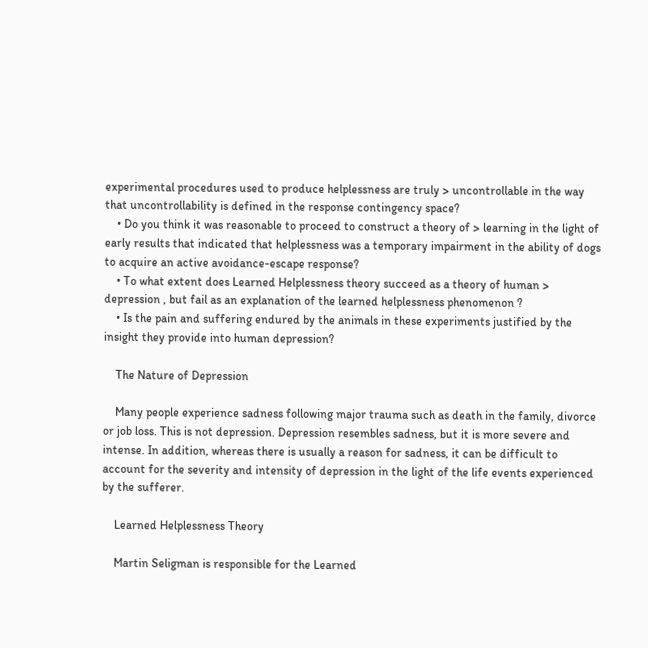experimental procedures used to produce helplessness are truly > uncontrollable in the way that uncontrollability is defined in the response contingency space?
    • Do you think it was reasonable to proceed to construct a theory of > learning in the light of early results that indicated that helplessness was a temporary impairment in the ability of dogs to acquire an active avoidance-escape response?
    • To what extent does Learned Helplessness theory succeed as a theory of human > depression , but fail as an explanation of the learned helplessness phenomenon ?
    • Is the pain and suffering endured by the animals in these experiments justified by the insight they provide into human depression?

    The Nature of Depression

    Many people experience sadness following major trauma such as death in the family, divorce or job loss. This is not depression. Depression resembles sadness, but it is more severe and intense. In addition, whereas there is usually a reason for sadness, it can be difficult to account for the severity and intensity of depression in the light of the life events experienced by the sufferer.

    Learned Helplessness Theory

    Martin Seligman is responsible for the Learned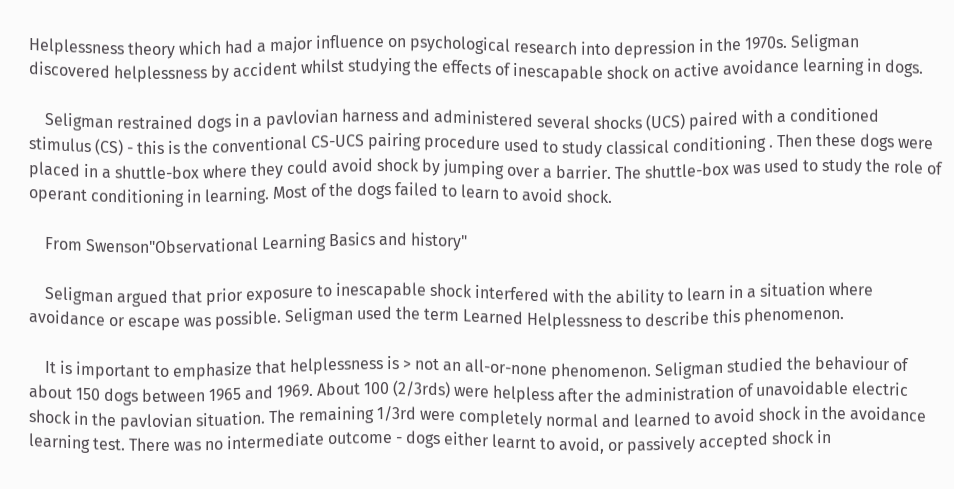Helplessness theory which had a major influence on psychological research into depression in the 1970s. Seligman discovered helplessness by accident whilst studying the effects of inescapable shock on active avoidance learning in dogs.

    Seligman restrained dogs in a pavlovian harness and administered several shocks (UCS) paired with a conditioned stimulus (CS) - this is the conventional CS-UCS pairing procedure used to study classical conditioning . Then these dogs were placed in a shuttle-box where they could avoid shock by jumping over a barrier. The shuttle-box was used to study the role of operant conditioning in learning. Most of the dogs failed to learn to avoid shock.

    From Swenson"Observational Learning Basics and history"

    Seligman argued that prior exposure to inescapable shock interfered with the ability to learn in a situation where avoidance or escape was possible. Seligman used the term Learned Helplessness to describe this phenomenon.

    It is important to emphasize that helplessness is > not an all-or-none phenomenon. Seligman studied the behaviour of about 150 dogs between 1965 and 1969. About 100 (2/3rds) were helpless after the administration of unavoidable electric shock in the pavlovian situation. The remaining 1/3rd were completely normal and learned to avoid shock in the avoidance learning test. There was no intermediate outcome - dogs either learnt to avoid, or passively accepted shock in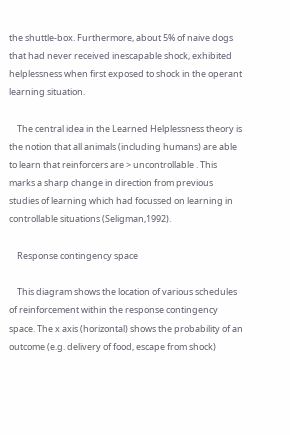the shuttle-box. Furthermore, about 5% of naive dogs that had never received inescapable shock, exhibited helplessness when first exposed to shock in the operant learning situation.

    The central idea in the Learned Helplessness theory is the notion that all animals (including humans) are able to learn that reinforcers are > uncontrollable . This marks a sharp change in direction from previous studies of learning which had focussed on learning in controllable situations (Seligman,1992).

    Response contingency space

    This diagram shows the location of various schedules of reinforcement within the response contingency space. The x axis (horizontal) shows the probability of an outcome (e.g. delivery of food, escape from shock)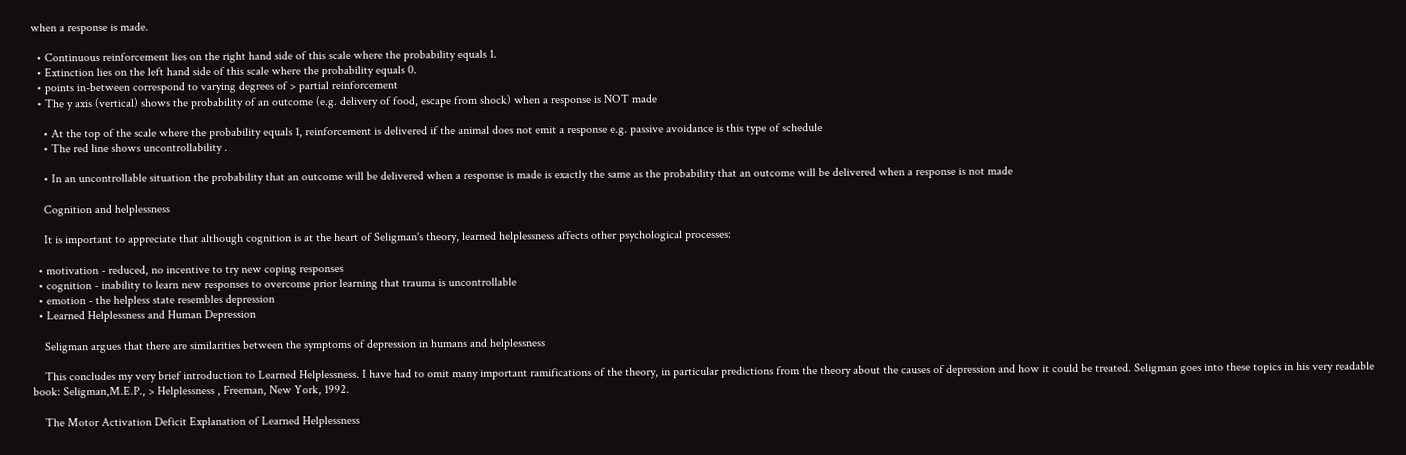when a response is made.

  • Continuous reinforcement lies on the right hand side of this scale where the probability equals 1.
  • Extinction lies on the left hand side of this scale where the probability equals 0.
  • points in-between correspond to varying degrees of > partial reinforcement
  • The y axis (vertical) shows the probability of an outcome (e.g. delivery of food, escape from shock) when a response is NOT made

    • At the top of the scale where the probability equals 1, reinforcement is delivered if the animal does not emit a response e.g. passive avoidance is this type of schedule
    • The red line shows uncontrollability .

    • In an uncontrollable situation the probability that an outcome will be delivered when a response is made is exactly the same as the probability that an outcome will be delivered when a response is not made

    Cognition and helplessness

    It is important to appreciate that although cognition is at the heart of Seligman's theory, learned helplessness affects other psychological processes:

  • motivation - reduced, no incentive to try new coping responses
  • cognition - inability to learn new responses to overcome prior learning that trauma is uncontrollable
  • emotion - the helpless state resembles depression
  • Learned Helplessness and Human Depression

    Seligman argues that there are similarities between the symptoms of depression in humans and helplessness

    This concludes my very brief introduction to Learned Helplessness. I have had to omit many important ramifications of the theory, in particular predictions from the theory about the causes of depression and how it could be treated. Seligman goes into these topics in his very readable book: Seligman,M.E.P., > Helplessness , Freeman, New York, 1992.

    The Motor Activation Deficit Explanation of Learned Helplessness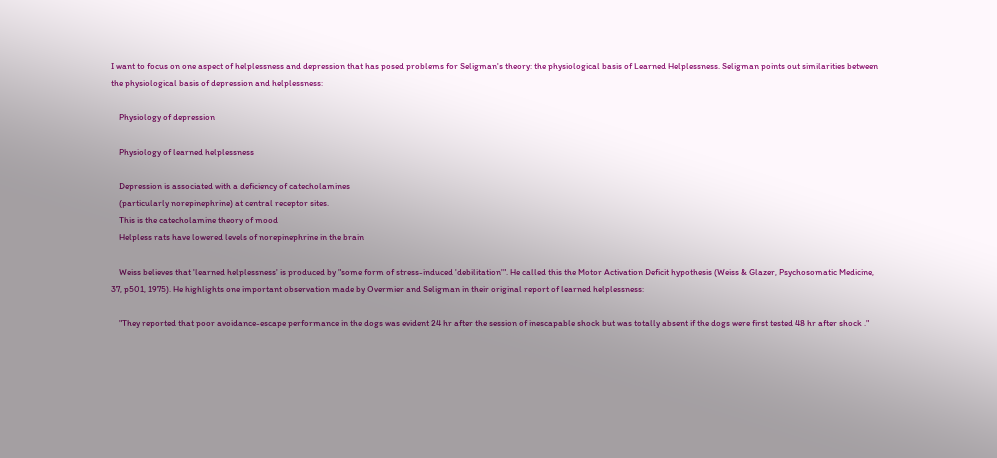I want to focus on one aspect of helplessness and depression that has posed problems for Seligman's theory: the physiological basis of Learned Helplessness. Seligman points out similarities between the physiological basis of depression and helplessness:

    Physiology of depression

    Physiology of learned helplessness

    Depression is associated with a deficiency of catecholamines
    (particularly norepinephrine) at central receptor sites.
    This is the catecholamine theory of mood
    Helpless rats have lowered levels of norepinephrine in the brain

    Weiss believes that 'learned helplessness' is produced by "some form of stress-induced 'debilitation'". He called this the Motor Activation Deficit hypothesis (Weiss & Glazer, Psychosomatic Medicine, 37, p501, 1975). He highlights one important observation made by Overmier and Seligman in their original report of learned helplessness:

    "They reported that poor avoidance-escape performance in the dogs was evident 24 hr after the session of inescapable shock but was totally absent if the dogs were first tested 48 hr after shock ."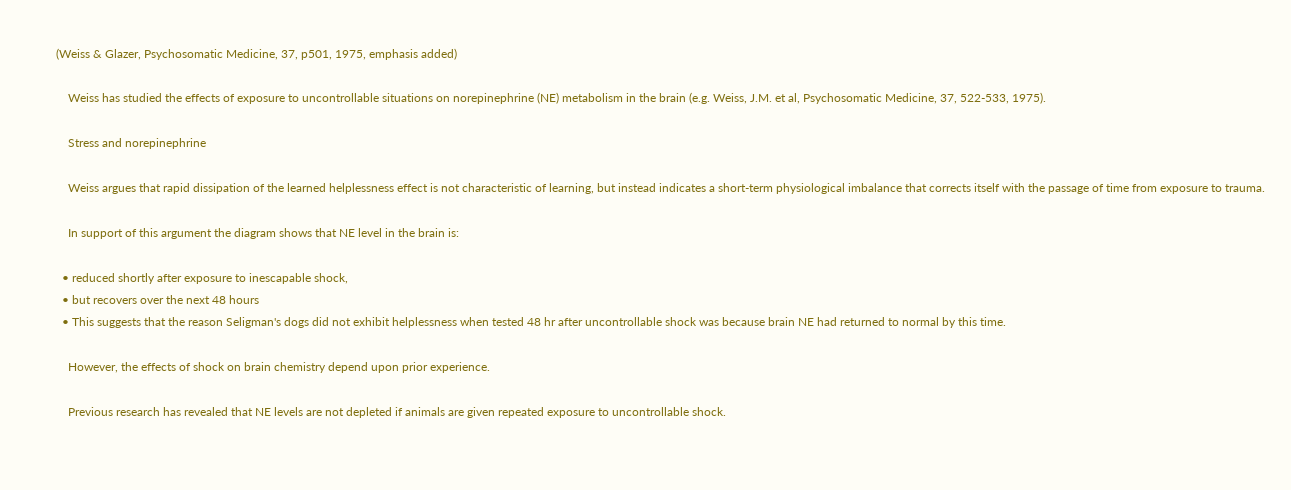(Weiss & Glazer, Psychosomatic Medicine, 37, p501, 1975, emphasis added)

    Weiss has studied the effects of exposure to uncontrollable situations on norepinephrine (NE) metabolism in the brain (e.g. Weiss, J.M. et al, Psychosomatic Medicine, 37, 522-533, 1975).

    Stress and norepinephrine

    Weiss argues that rapid dissipation of the learned helplessness effect is not characteristic of learning, but instead indicates a short-term physiological imbalance that corrects itself with the passage of time from exposure to trauma.

    In support of this argument the diagram shows that NE level in the brain is:

  • reduced shortly after exposure to inescapable shock,
  • but recovers over the next 48 hours
  • This suggests that the reason Seligman's dogs did not exhibit helplessness when tested 48 hr after uncontrollable shock was because brain NE had returned to normal by this time.

    However, the effects of shock on brain chemistry depend upon prior experience.

    Previous research has revealed that NE levels are not depleted if animals are given repeated exposure to uncontrollable shock.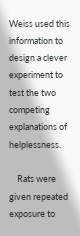Weiss used this information to design a clever experiment to test the two competing explanations of helplessness.

    Rats were given repeated exposure to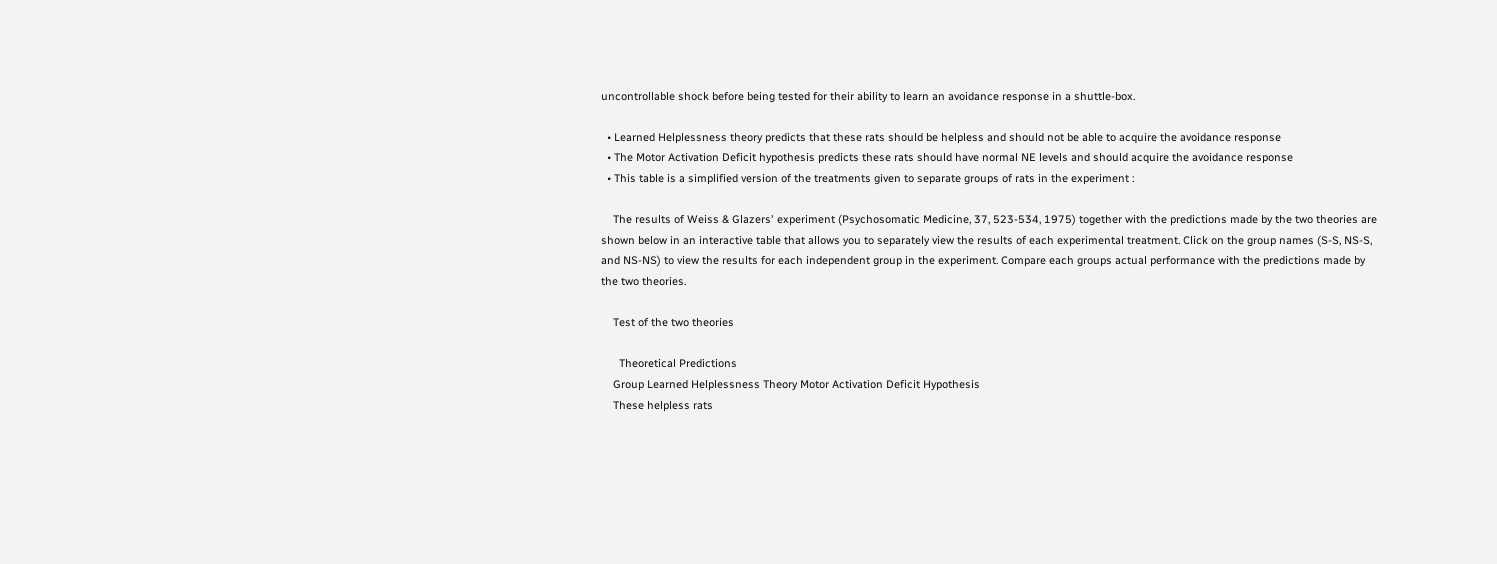uncontrollable shock before being tested for their ability to learn an avoidance response in a shuttle-box.

  • Learned Helplessness theory predicts that these rats should be helpless and should not be able to acquire the avoidance response
  • The Motor Activation Deficit hypothesis predicts these rats should have normal NE levels and should acquire the avoidance response
  • This table is a simplified version of the treatments given to separate groups of rats in the experiment :

    The results of Weiss & Glazers' experiment (Psychosomatic Medicine, 37, 523-534, 1975) together with the predictions made by the two theories are shown below in an interactive table that allows you to separately view the results of each experimental treatment. Click on the group names (S-S, NS-S, and NS-NS) to view the results for each independent group in the experiment. Compare each groups actual performance with the predictions made by the two theories.

    Test of the two theories

      Theoretical Predictions
    Group Learned Helplessness Theory Motor Activation Deficit Hypothesis
    These helpless rats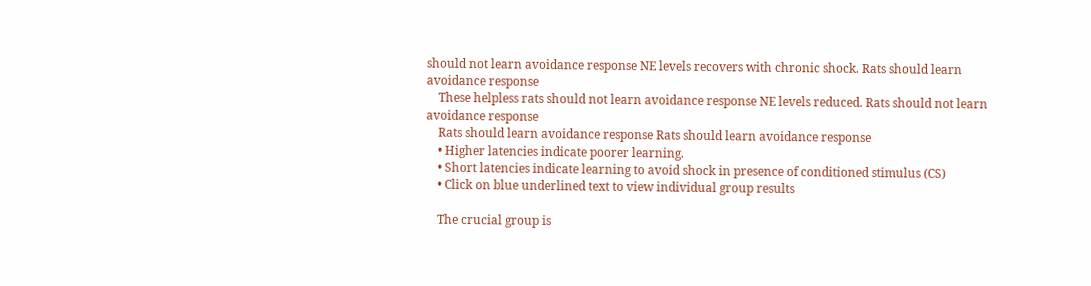should not learn avoidance response NE levels recovers with chronic shock. Rats should learn avoidance response
    These helpless rats should not learn avoidance response NE levels reduced. Rats should not learn avoidance response
    Rats should learn avoidance response Rats should learn avoidance response
    • Higher latencies indicate poorer learning.
    • Short latencies indicate learning to avoid shock in presence of conditioned stimulus (CS)
    • Click on blue underlined text to view individual group results

    The crucial group is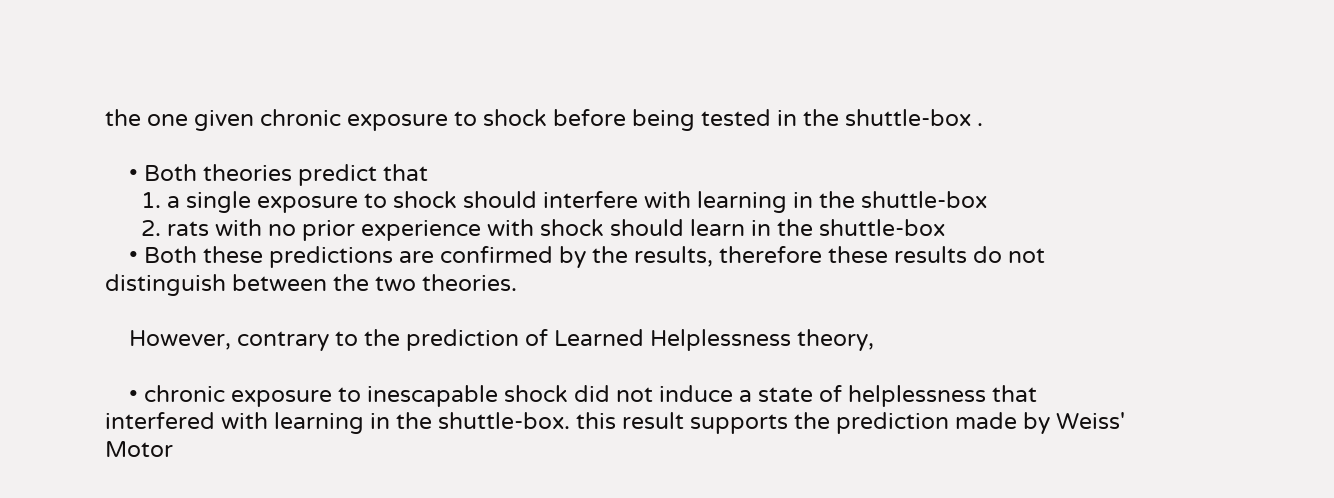the one given chronic exposure to shock before being tested in the shuttle-box .

    • Both theories predict that
      1. a single exposure to shock should interfere with learning in the shuttle-box
      2. rats with no prior experience with shock should learn in the shuttle-box
    • Both these predictions are confirmed by the results, therefore these results do not distinguish between the two theories.

    However, contrary to the prediction of Learned Helplessness theory,

    • chronic exposure to inescapable shock did not induce a state of helplessness that interfered with learning in the shuttle-box. this result supports the prediction made by Weiss' Motor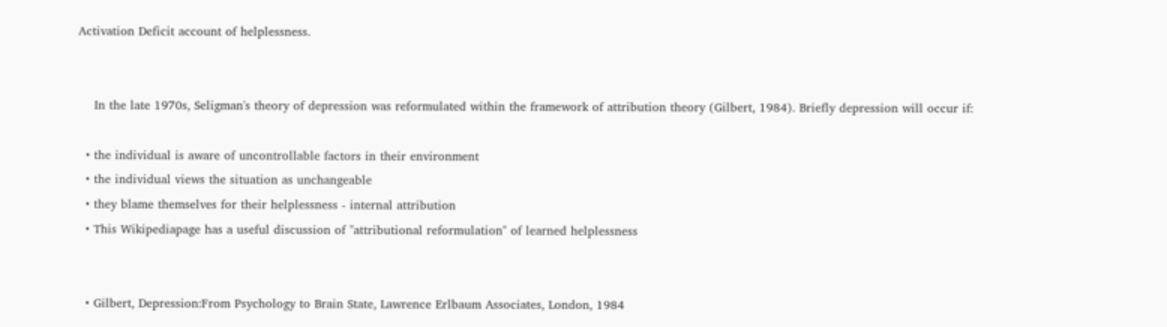Activation Deficit account of helplessness.


    In the late 1970s, Seligman's theory of depression was reformulated within the framework of attribution theory (Gilbert, 1984). Briefly depression will occur if:

  • the individual is aware of uncontrollable factors in their environment
  • the individual views the situation as unchangeable
  • they blame themselves for their helplessness - internal attribution
  • This Wikipediapage has a useful discussion of "attributional reformulation" of learned helplessness


  • Gilbert, Depression:From Psychology to Brain State, Lawrence Erlbaum Associates, London, 1984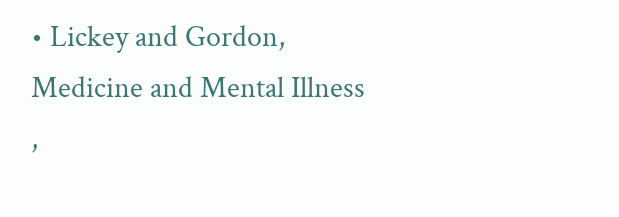• Lickey and Gordon, Medicine and Mental Illness ,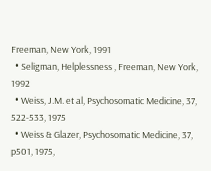Freeman, New York, 1991
  • Seligman, Helplessness , Freeman, New York, 1992
  • Weiss, J.M. et al, Psychosomatic Medicine, 37, 522-533, 1975
  • Weiss & Glazer, Psychosomatic Medicine, 37, p501, 1975,